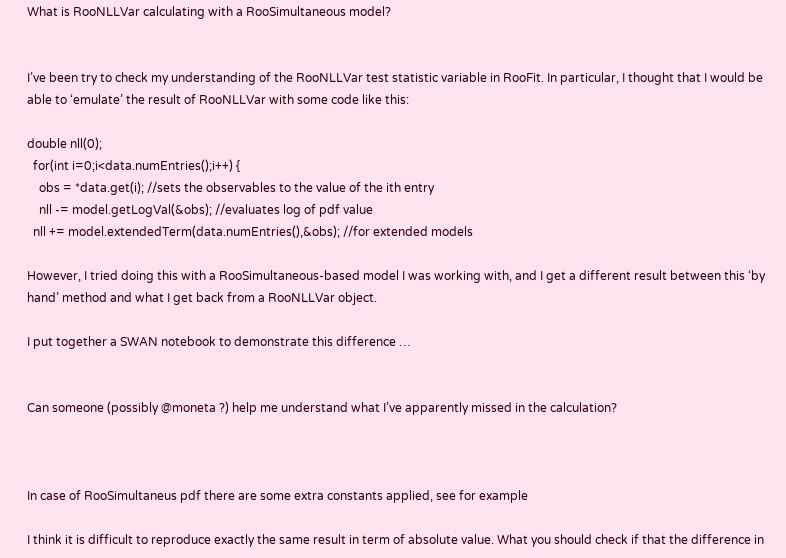What is RooNLLVar calculating with a RooSimultaneous model?


I’ve been try to check my understanding of the RooNLLVar test statistic variable in RooFit. In particular, I thought that I would be able to ‘emulate’ the result of RooNLLVar with some code like this:

double nll(0);
  for(int i=0;i<data.numEntries();i++) {
    obs = *data.get(i); //sets the observables to the value of the ith entry
    nll -= model.getLogVal(&obs); //evaluates log of pdf value
  nll += model.extendedTerm(data.numEntries(),&obs); //for extended models

However, I tried doing this with a RooSimultaneous-based model I was working with, and I get a different result between this ‘by hand’ method and what I get back from a RooNLLVar object.

I put together a SWAN notebook to demonstrate this difference …


Can someone (possibly @moneta ?) help me understand what I’ve apparently missed in the calculation?



In case of RooSimultaneus pdf there are some extra constants applied, see for example

I think it is difficult to reproduce exactly the same result in term of absolute value. What you should check if that the difference in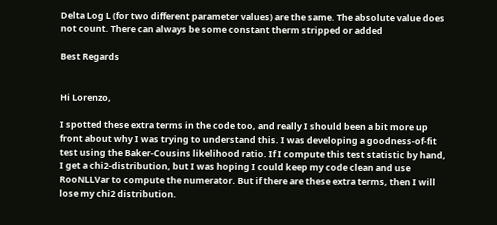Delta Log L (for two different parameter values) are the same. The absolute value does not count. There can always be some constant therm stripped or added

Best Regards


Hi Lorenzo,

I spotted these extra terms in the code too, and really I should been a bit more up front about why I was trying to understand this. I was developing a goodness-of-fit test using the Baker-Cousins likelihood ratio. If I compute this test statistic by hand, I get a chi2-distribution, but I was hoping I could keep my code clean and use RooNLLVar to compute the numerator. But if there are these extra terms, then I will lose my chi2 distribution.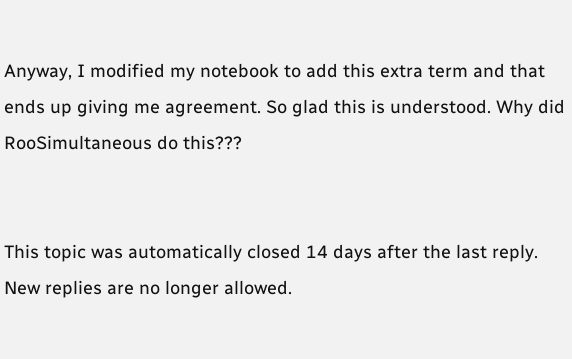Anyway, I modified my notebook to add this extra term and that ends up giving me agreement. So glad this is understood. Why did RooSimultaneous do this???


This topic was automatically closed 14 days after the last reply. New replies are no longer allowed.